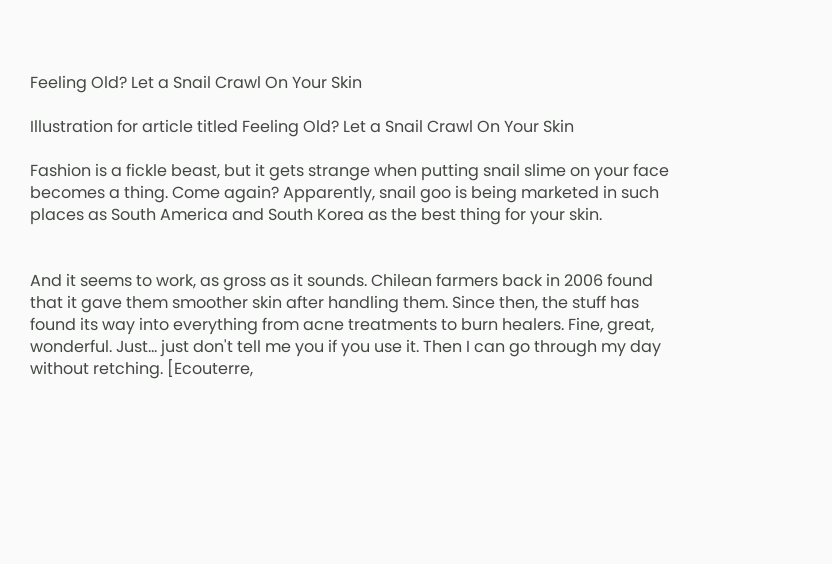Feeling Old? Let a Snail Crawl On Your Skin

Illustration for article titled Feeling Old? Let a Snail Crawl On Your Skin

Fashion is a fickle beast, but it gets strange when putting snail slime on your face becomes a thing. Come again? Apparently, snail goo is being marketed in such places as South America and South Korea as the best thing for your skin.


And it seems to work, as gross as it sounds. Chilean farmers back in 2006 found that it gave them smoother skin after handling them. Since then, the stuff has found its way into everything from acne treatments to burn healers. Fine, great, wonderful. Just... just don't tell me you if you use it. Then I can go through my day without retching. [Ecouterre,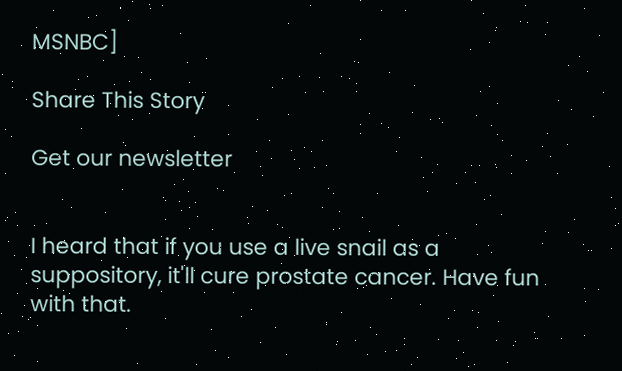MSNBC]

Share This Story

Get our newsletter


I heard that if you use a live snail as a suppository, it'll cure prostate cancer. Have fun with that.